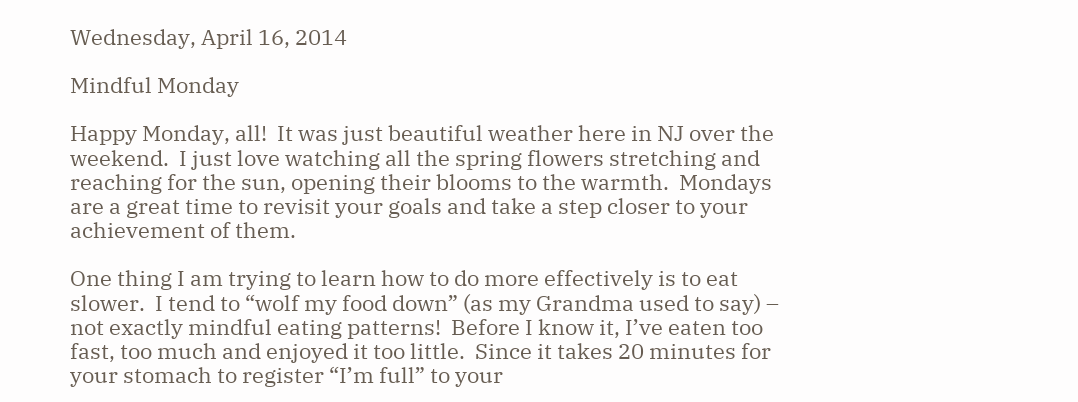Wednesday, April 16, 2014

Mindful Monday

Happy Monday, all!  It was just beautiful weather here in NJ over the weekend.  I just love watching all the spring flowers stretching and reaching for the sun, opening their blooms to the warmth.  Mondays are a great time to revisit your goals and take a step closer to your achievement of them.

One thing I am trying to learn how to do more effectively is to eat slower.  I tend to “wolf my food down” (as my Grandma used to say) – not exactly mindful eating patterns!  Before I know it, I’ve eaten too fast, too much and enjoyed it too little.  Since it takes 20 minutes for your stomach to register “I’m full” to your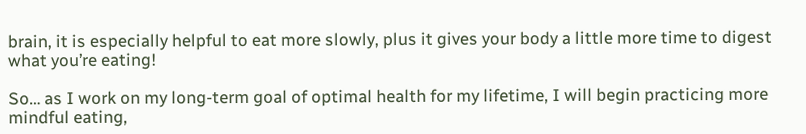brain, it is especially helpful to eat more slowly, plus it gives your body a little more time to digest what you’re eating!

So… as I work on my long-term goal of optimal health for my lifetime, I will begin practicing more mindful eating,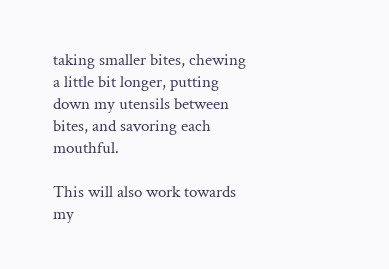taking smaller bites, chewing a little bit longer, putting down my utensils between bites, and savoring each mouthful.

This will also work towards my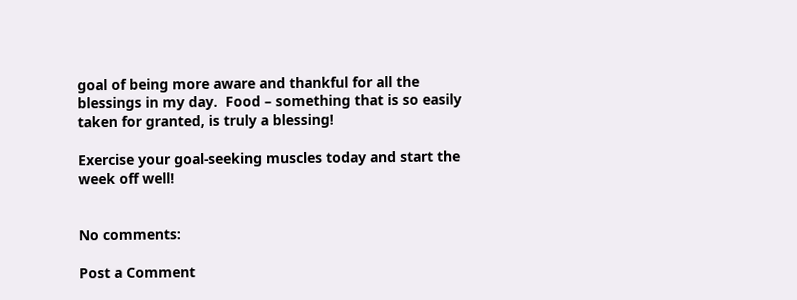goal of being more aware and thankful for all the blessings in my day.  Food – something that is so easily taken for granted, is truly a blessing!

Exercise your goal-seeking muscles today and start the week off well!


No comments:

Post a Comment